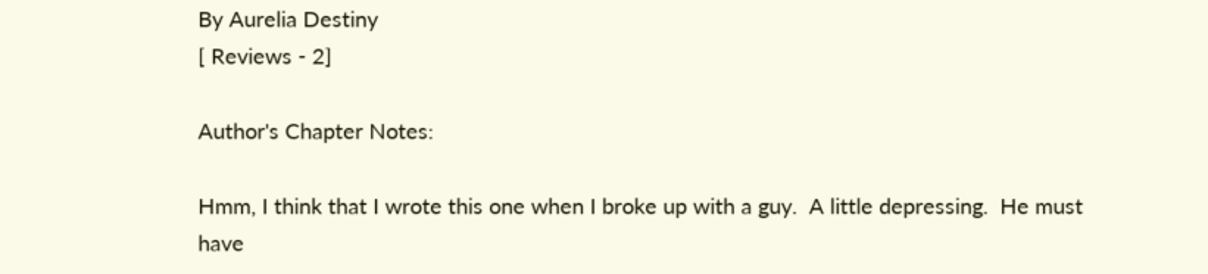By Aurelia Destiny
[ Reviews - 2]

Author's Chapter Notes:

Hmm, I think that I wrote this one when I broke up with a guy.  A little depressing.  He must have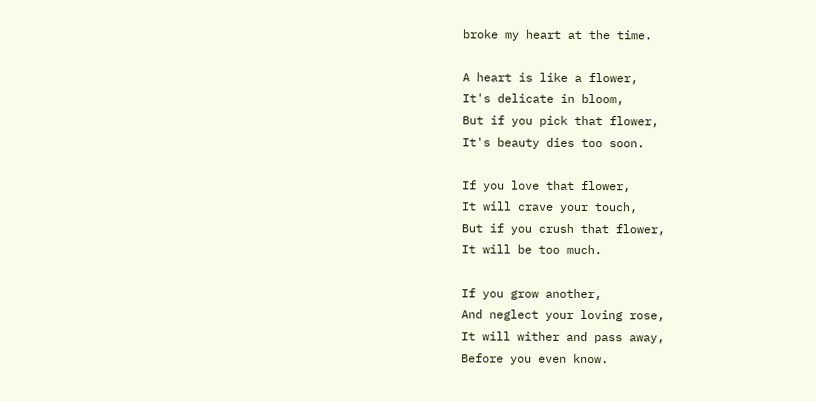broke my heart at the time.

A heart is like a flower,
It's delicate in bloom,
But if you pick that flower,
It's beauty dies too soon.

If you love that flower,
It will crave your touch,
But if you crush that flower,
It will be too much.

If you grow another,
And neglect your loving rose,
It will wither and pass away,
Before you even know.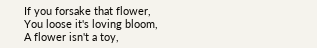If you forsake that flower,
You loose it's loving bloom,
A flower isn't a toy,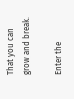That you can grow and break.

Enter the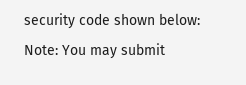security code shown below:
Note: You may submit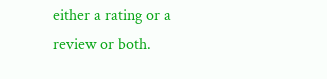either a rating or a review or both.